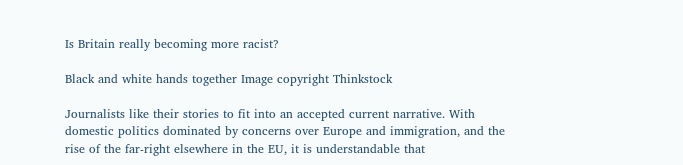Is Britain really becoming more racist?

Black and white hands together Image copyright Thinkstock

Journalists like their stories to fit into an accepted current narrative. With domestic politics dominated by concerns over Europe and immigration, and the rise of the far-right elsewhere in the EU, it is understandable that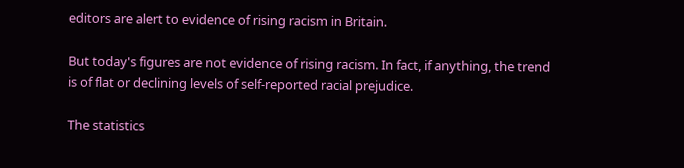editors are alert to evidence of rising racism in Britain.

But today's figures are not evidence of rising racism. In fact, if anything, the trend is of flat or declining levels of self-reported racial prejudice.

The statistics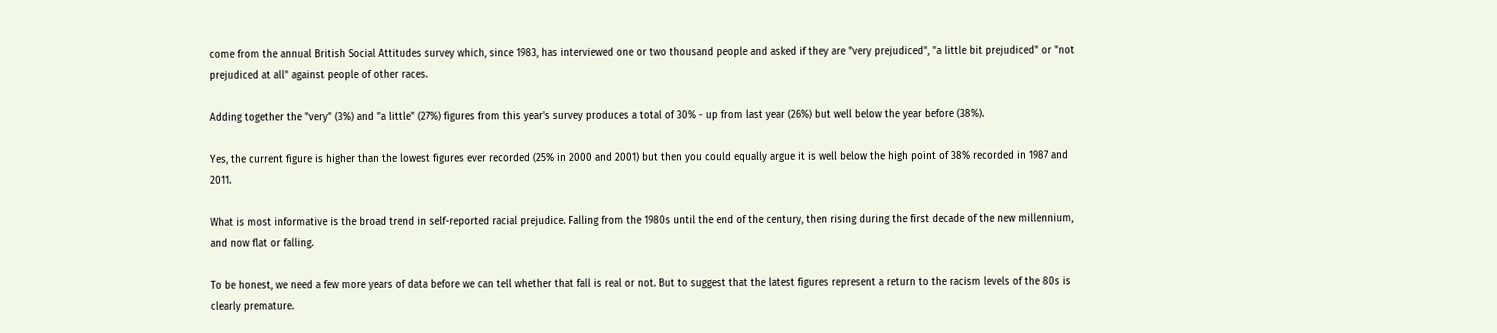come from the annual British Social Attitudes survey which, since 1983, has interviewed one or two thousand people and asked if they are "very prejudiced", "a little bit prejudiced" or "not prejudiced at all" against people of other races.

Adding together the "very" (3%) and "a little" (27%) figures from this year's survey produces a total of 30% - up from last year (26%) but well below the year before (38%).

Yes, the current figure is higher than the lowest figures ever recorded (25% in 2000 and 2001) but then you could equally argue it is well below the high point of 38% recorded in 1987 and 2011.

What is most informative is the broad trend in self-reported racial prejudice. Falling from the 1980s until the end of the century, then rising during the first decade of the new millennium, and now flat or falling.

To be honest, we need a few more years of data before we can tell whether that fall is real or not. But to suggest that the latest figures represent a return to the racism levels of the 80s is clearly premature.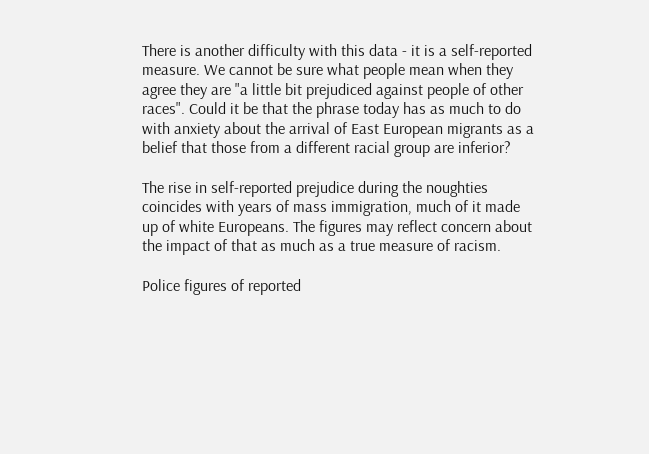There is another difficulty with this data - it is a self-reported measure. We cannot be sure what people mean when they agree they are "a little bit prejudiced against people of other races". Could it be that the phrase today has as much to do with anxiety about the arrival of East European migrants as a belief that those from a different racial group are inferior?

The rise in self-reported prejudice during the noughties coincides with years of mass immigration, much of it made up of white Europeans. The figures may reflect concern about the impact of that as much as a true measure of racism.

Police figures of reported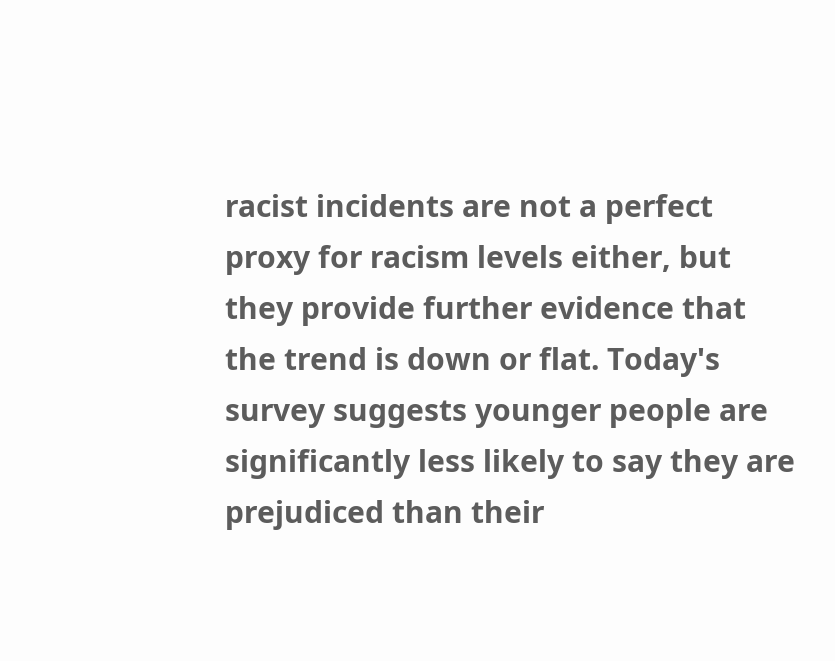racist incidents are not a perfect proxy for racism levels either, but they provide further evidence that the trend is down or flat. Today's survey suggests younger people are significantly less likely to say they are prejudiced than their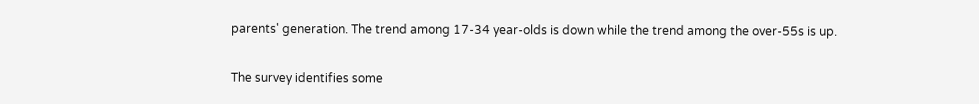parents' generation. The trend among 17-34 year-olds is down while the trend among the over-55s is up.

The survey identifies some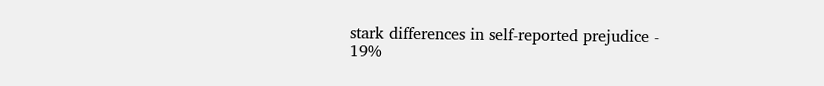stark differences in self-reported prejudice - 19%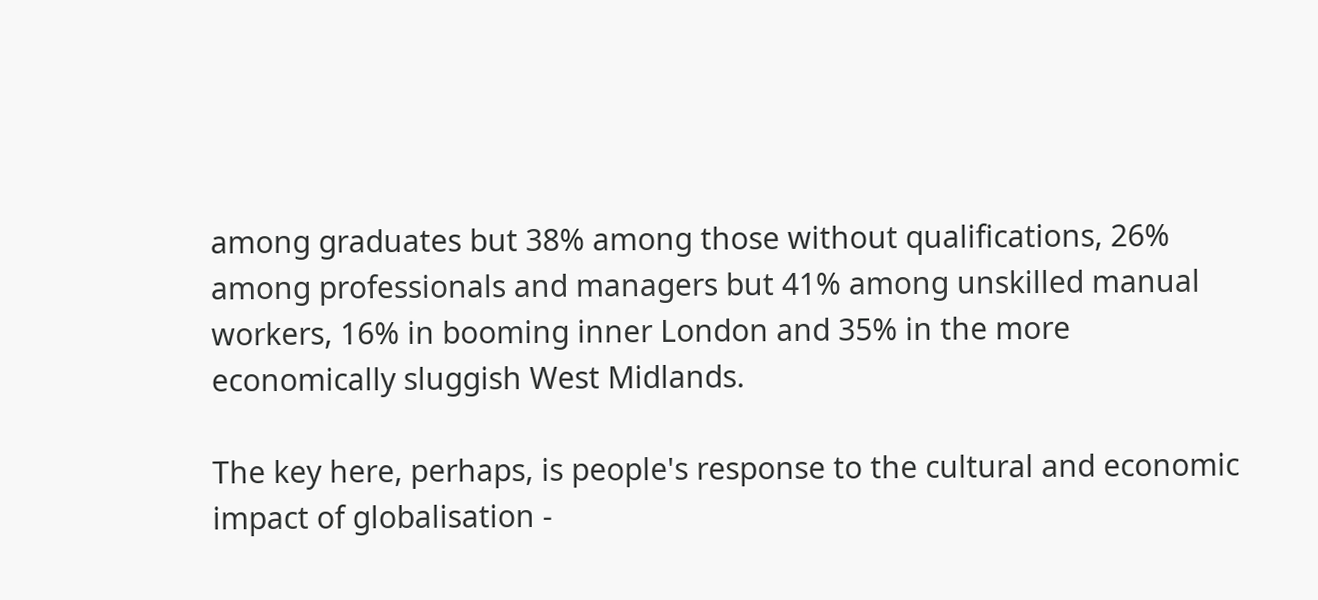among graduates but 38% among those without qualifications, 26% among professionals and managers but 41% among unskilled manual workers, 16% in booming inner London and 35% in the more economically sluggish West Midlands.

The key here, perhaps, is people's response to the cultural and economic impact of globalisation -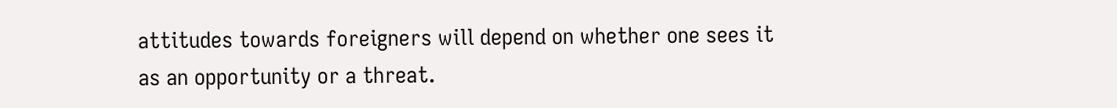attitudes towards foreigners will depend on whether one sees it as an opportunity or a threat.